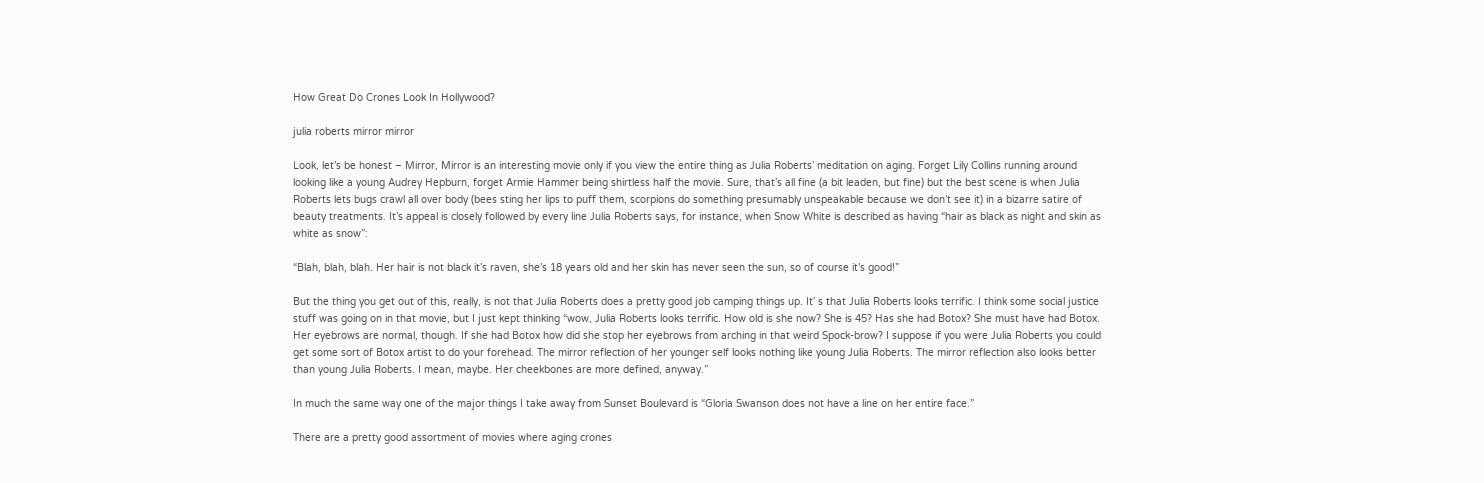How Great Do Crones Look In Hollywood?

julia roberts mirror mirror

Look, let’s be honest – Mirror, Mirror is an interesting movie only if you view the entire thing as Julia Roberts’ meditation on aging. Forget Lily Collins running around looking like a young Audrey Hepburn, forget Armie Hammer being shirtless half the movie. Sure, that’s all fine (a bit leaden, but fine) but the best scene is when Julia Roberts lets bugs crawl all over body (bees sting her lips to puff them, scorpions do something presumably unspeakable because we don’t see it) in a bizarre satire of beauty treatments. It’s appeal is closely followed by every line Julia Roberts says, for instance, when Snow White is described as having “hair as black as night and skin as white as snow”:

“Blah, blah, blah. Her hair is not black it’s raven, she’s 18 years old and her skin has never seen the sun, so of course it’s good!”

But the thing you get out of this, really, is not that Julia Roberts does a pretty good job camping things up. It’ s that Julia Roberts looks terrific. I think some social justice stuff was going on in that movie, but I just kept thinking “wow, Julia Roberts looks terrific. How old is she now? She is 45? Has she had Botox? She must have had Botox. Her eyebrows are normal, though. If she had Botox how did she stop her eyebrows from arching in that weird Spock-brow? I suppose if you were Julia Roberts you could get some sort of Botox artist to do your forehead. The mirror reflection of her younger self looks nothing like young Julia Roberts. The mirror reflection also looks better than young Julia Roberts. I mean, maybe. Her cheekbones are more defined, anyway.”

In much the same way one of the major things I take away from Sunset Boulevard is “Gloria Swanson does not have a line on her entire face.”

There are a pretty good assortment of movies where aging crones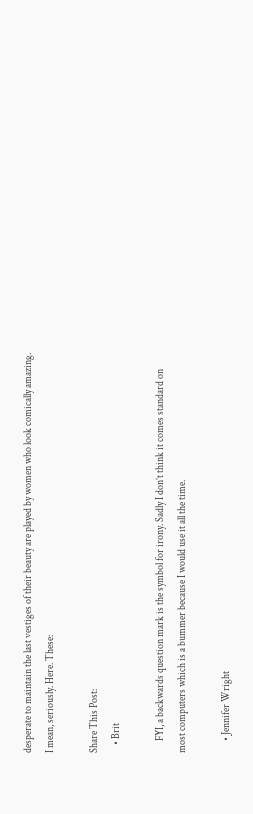desperate to maintain the last vestiges of their beauty are played by women who look comically amazing. I mean, seriously. Here. These:

Share This Post:
    • Brit

      FYI, a backwards question mark is the symbol for irony. Sadly I don’t think it comes standard on most computers which is a bummer because I would use it all the time.

      • Jennifer Wright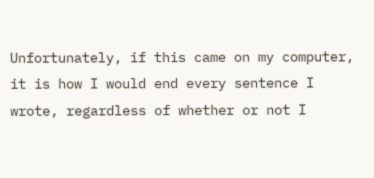Unfortunately, if this came on my computer, it is how I would end every sentence I wrote, regardless of whether or not I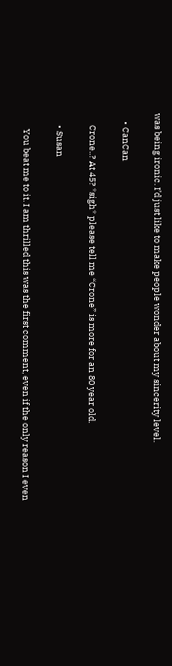was being ironic. I’d just like to make people wonder about my sincerity level.

    • CanCan

      Crone..? At 45? *sigh* please tell me “Crone” is more for an 80 year old.

      • Susan

        You beat me to it. I am thrilled this was the first comment, even if the only reason I even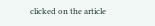clicked on the article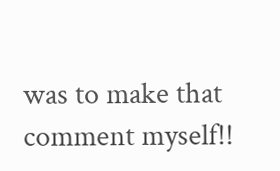was to make that comment myself!!